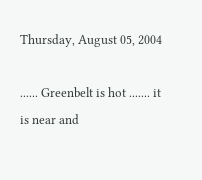Thursday, August 05, 2004

...... Greenbelt is hot ....... it is near and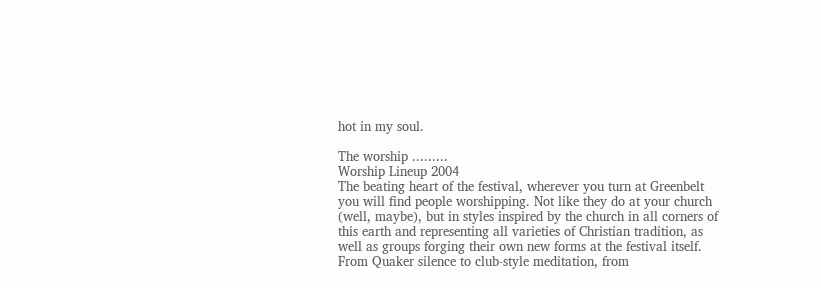hot in my soul.

The worship .........
Worship Lineup 2004
The beating heart of the festival, wherever you turn at Greenbelt you will find people worshipping. Not like they do at your church (well, maybe), but in styles inspired by the church in all corners of this earth and representing all varieties of Christian tradition, as well as groups forging their own new forms at the festival itself.
From Quaker silence to club-style meditation, from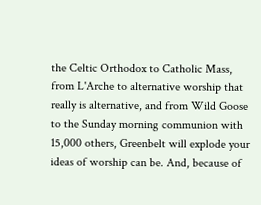the Celtic Orthodox to Catholic Mass, from L'Arche to alternative worship that really is alternative, and from Wild Goose to the Sunday morning communion with 15,000 others, Greenbelt will explode your ideas of worship can be. And, because of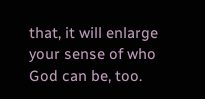that, it will enlarge your sense of who God can be, too.